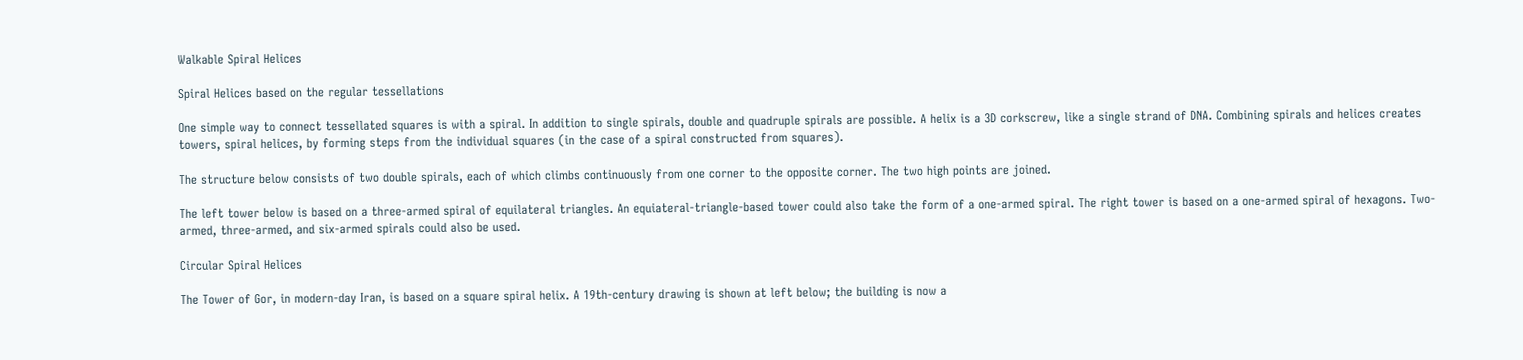Walkable Spiral Helices

Spiral Helices based on the regular tessellations

One simple way to connect tessellated squares is with a spiral. In addition to single spirals, double and quadruple spirals are possible. A helix is a 3D corkscrew, like a single strand of DNA. Combining spirals and helices creates towers, spiral helices, by forming steps from the individual squares (in the case of a spiral constructed from squares).

The structure below consists of two double spirals, each of which climbs continuously from one corner to the opposite corner. The two high points are joined.

The left tower below is based on a three-armed spiral of equilateral triangles. An equiateral-triangle-based tower could also take the form of a one-armed spiral. The right tower is based on a one-armed spiral of hexagons. Two-armed, three-armed, and six-armed spirals could also be used.

Circular Spiral Helices

The Tower of Gor, in modern-day Iran, is based on a square spiral helix. A 19th-century drawing is shown at left below; the building is now a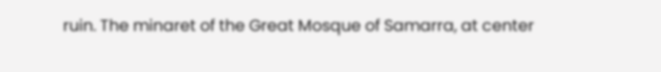ruin. The minaret of the Great Mosque of Samarra, at center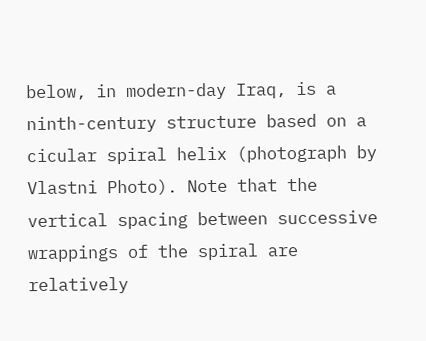below, in modern-day Iraq, is a ninth-century structure based on a cicular spiral helix (photograph by Vlastni Photo). Note that the vertical spacing between successive wrappings of the spiral are relatively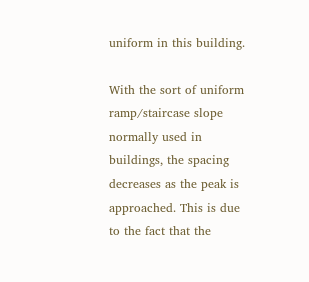uniform in this building.

With the sort of uniform ramp/staircase slope normally used in buildings, the spacing decreases as the peak is approached. This is due to the fact that the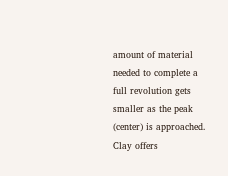amount of material needed to complete a full revolution gets smaller as the peak (center) is approached. Clay offers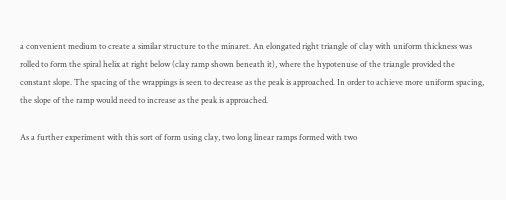a convenient medium to create a similar structure to the minaret. An elongated right triangle of clay with uniform thickness was rolled to form the spiral helix at right below (clay ramp shown beneath it), where the hypotenuse of the triangle provided the constant slope. The spacing of the wrappings is seen to decrease as the peak is approached. In order to achieve more uniform spacing, the slope of the ramp would need to increase as the peak is approached.

As a further experiment with this sort of form using clay, two long linear ramps formed with two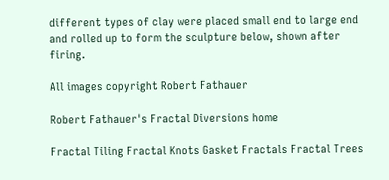different types of clay were placed small end to large end and rolled up to form the sculpture below, shown after firing.

All images copyright Robert Fathauer

Robert Fathauer's Fractal Diversions home

Fractal Tiling Fractal Knots Gasket Fractals Fractal Trees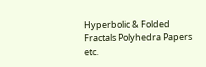Hyperbolic & Folded Fractals Polyhedra Papers etc.